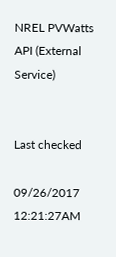NREL PVWatts API (External Service)


Last checked

09/26/2017 12:21:27AM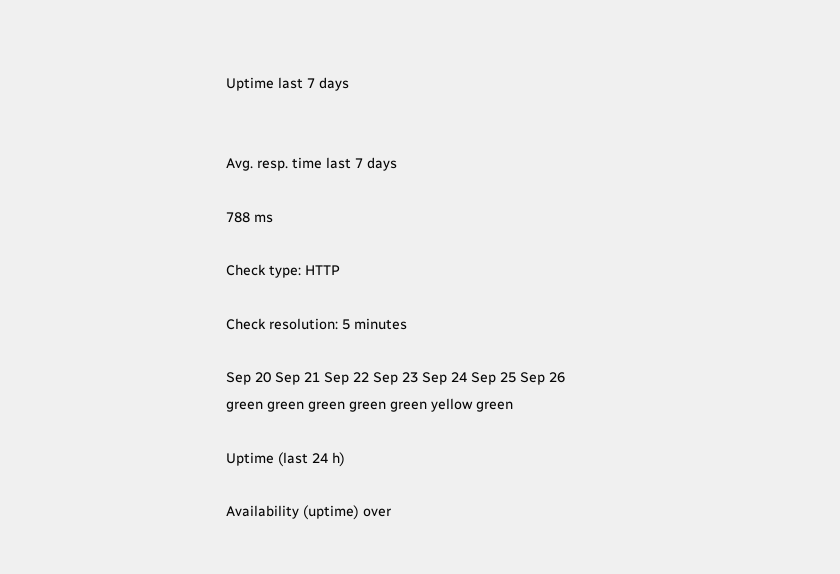Uptime last 7 days


Avg. resp. time last 7 days

788 ms

Check type: HTTP

Check resolution: 5 minutes

Sep 20 Sep 21 Sep 22 Sep 23 Sep 24 Sep 25 Sep 26
green green green green green yellow green

Uptime (last 24 h)

Availability (uptime) over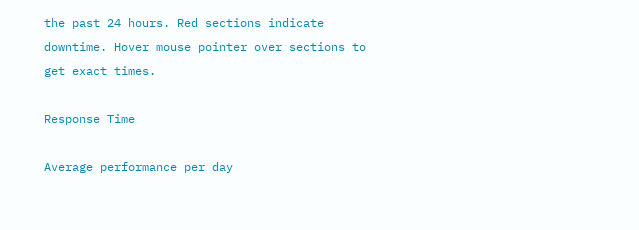the past 24 hours. Red sections indicate downtime. Hover mouse pointer over sections to get exact times.

Response Time

Average performance per day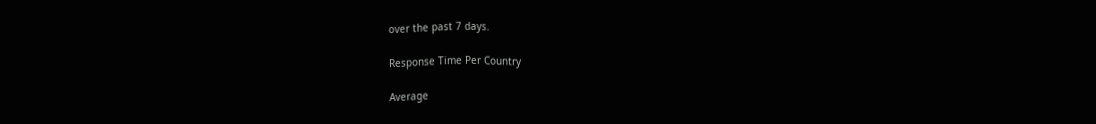over the past 7 days.

Response Time Per Country

Average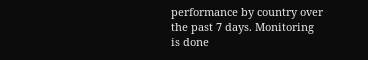performance by country over the past 7 days. Monitoring is done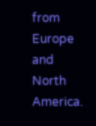from Europe and North America.